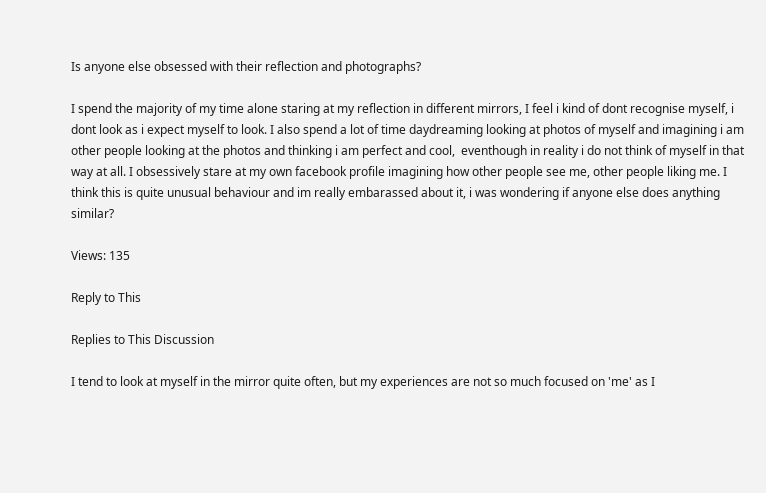Is anyone else obsessed with their reflection and photographs?

I spend the majority of my time alone staring at my reflection in different mirrors, I feel i kind of dont recognise myself, i dont look as i expect myself to look. I also spend a lot of time daydreaming looking at photos of myself and imagining i am other people looking at the photos and thinking i am perfect and cool,  eventhough in reality i do not think of myself in that way at all. I obsessively stare at my own facebook profile imagining how other people see me, other people liking me. I think this is quite unusual behaviour and im really embarassed about it, i was wondering if anyone else does anything similar?

Views: 135

Reply to This

Replies to This Discussion

I tend to look at myself in the mirror quite often, but my experiences are not so much focused on 'me' as I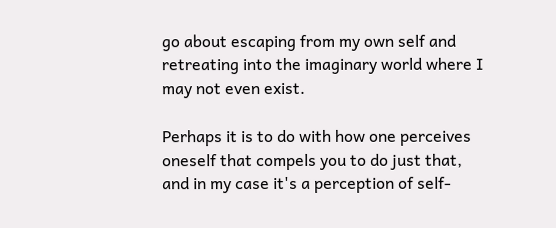go about escaping from my own self and retreating into the imaginary world where I may not even exist.

Perhaps it is to do with how one perceives oneself that compels you to do just that, and in my case it's a perception of self-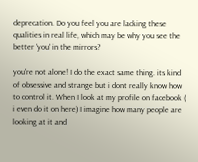deprecation. Do you feel you are lacking these qualities in real life, which may be why you see the better 'you' in the mirrors?

you're not alone! I do the exact same thing. its kind of obsessive and strange but i dont really know how to control it. When I look at my profile on facebook ( i even do it on here) I imagine how many people are looking at it and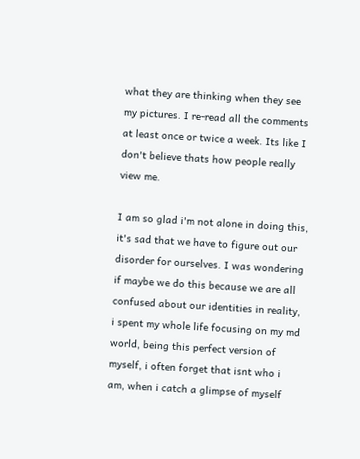what they are thinking when they see my pictures. I re-read all the comments at least once or twice a week. Its like I don't believe thats how people really view me.

I am so glad i'm not alone in doing this, it's sad that we have to figure out our disorder for ourselves. I was wondering if maybe we do this because we are all confused about our identities in reality, i spent my whole life focusing on my md world, being this perfect version of myself, i often forget that isnt who i am, when i catch a glimpse of myself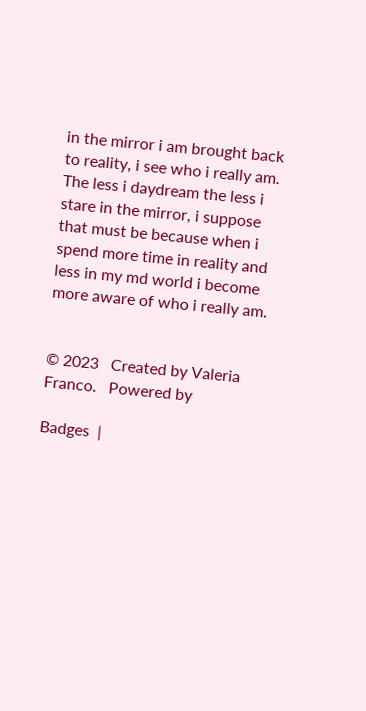in the mirror i am brought back to reality, i see who i really am. The less i daydream the less i stare in the mirror, i suppose that must be because when i spend more time in reality and less in my md world i become more aware of who i really am.


© 2023   Created by Valeria Franco.   Powered by

Badges  |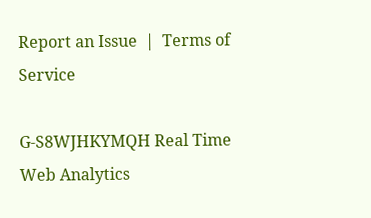Report an Issue  |  Terms of Service

G-S8WJHKYMQH Real Time Web Analytics